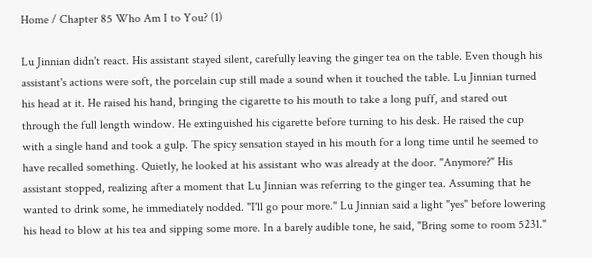Home / Chapter 85 Who Am I to You? (1)

Lu Jinnian didn't react. His assistant stayed silent, carefully leaving the ginger tea on the table. Even though his assistant's actions were soft, the porcelain cup still made a sound when it touched the table. Lu Jinnian turned his head at it. He raised his hand, bringing the cigarette to his mouth to take a long puff, and stared out through the full length window. He extinguished his cigarette before turning to his desk. He raised the cup with a single hand and took a gulp. The spicy sensation stayed in his mouth for a long time until he seemed to have recalled something. Quietly, he looked at his assistant who was already at the door. "Anymore?" His assistant stopped, realizing after a moment that Lu Jinnian was referring to the ginger tea. Assuming that he wanted to drink some, he immediately nodded. "I'll go pour more." Lu Jinnian said a light "yes" before lowering his head to blow at his tea and sipping some more. In a barely audible tone, he said, "Bring some to room 5231."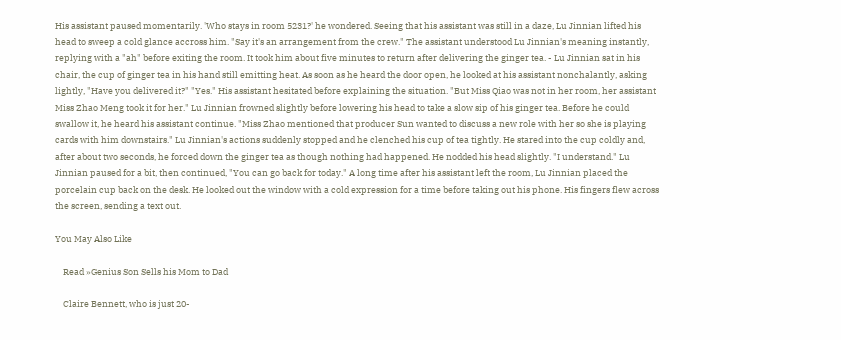His assistant paused momentarily. 'Who stays in room 5231?' he wondered. Seeing that his assistant was still in a daze, Lu Jinnian lifted his head to sweep a cold glance accross him. "Say it's an arrangement from the crew." The assistant understood Lu Jinnian's meaning instantly, replying with a "ah" before exiting the room. It took him about five minutes to return after delivering the ginger tea. - Lu Jinnian sat in his chair, the cup of ginger tea in his hand still emitting heat. As soon as he heard the door open, he looked at his assistant nonchalantly, asking lightly, "Have you delivered it?" "Yes." His assistant hesitated before explaining the situation. "But Miss Qiao was not in her room, her assistant Miss Zhao Meng took it for her." Lu Jinnian frowned slightly before lowering his head to take a slow sip of his ginger tea. Before he could swallow it, he heard his assistant continue. "Miss Zhao mentioned that producer Sun wanted to discuss a new role with her so she is playing cards with him downstairs." Lu Jinnian's actions suddenly stopped and he clenched his cup of tea tightly. He stared into the cup coldly and, after about two seconds, he forced down the ginger tea as though nothing had happened. He nodded his head slightly. "I understand." Lu Jinnian paused for a bit, then continued, "You can go back for today." A long time after his assistant left the room, Lu Jinnian placed the porcelain cup back on the desk. He looked out the window with a cold expression for a time before taking out his phone. His fingers flew across the screen, sending a text out.

You May Also Like

    Read »Genius Son Sells his Mom to Dad

    Claire Bennett, who is just 20-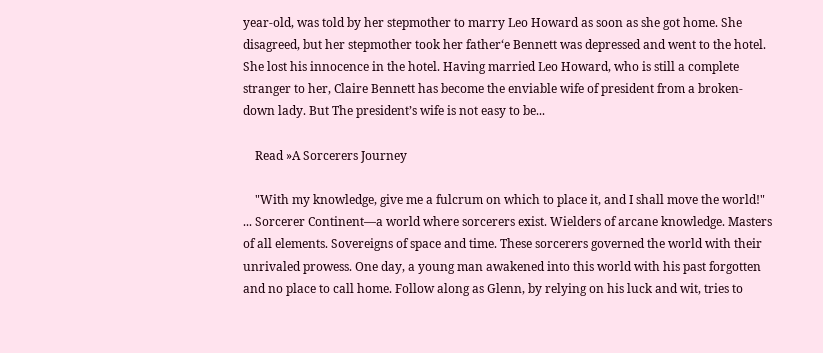year-old, was told by her stepmother to marry Leo Howard as soon as she got home. She disagreed, but her stepmother took her father‘e Bennett was depressed and went to the hotel. She lost his innocence in the hotel. Having married Leo Howard, who is still a complete stranger to her, Claire Bennett has become the enviable wife of president from a broken-down lady. But The president’s wife is not easy to be...

    Read »A Sorcerers Journey

    "With my knowledge, give me a fulcrum on which to place it, and I shall move the world!" ... Sorcerer Continent—a world where sorcerers exist. Wielders of arcane knowledge. Masters of all elements. Sovereigns of space and time. These sorcerers governed the world with their unrivaled prowess. One day, a young man awakened into this world with his past forgotten and no place to call home. Follow along as Glenn, by relying on his luck and wit, tries to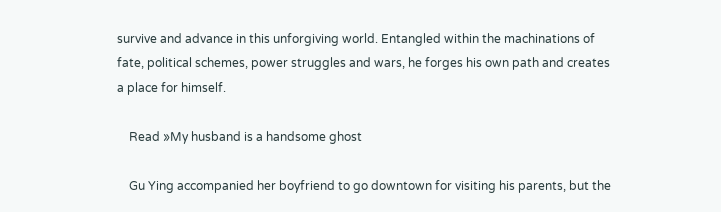survive and advance in this unforgiving world. Entangled within the machinations of fate, political schemes, power struggles and wars, he forges his own path and creates a place for himself.

    Read »My husband is a handsome ghost

    Gu Ying accompanied her boyfriend to go downtown for visiting his parents, but the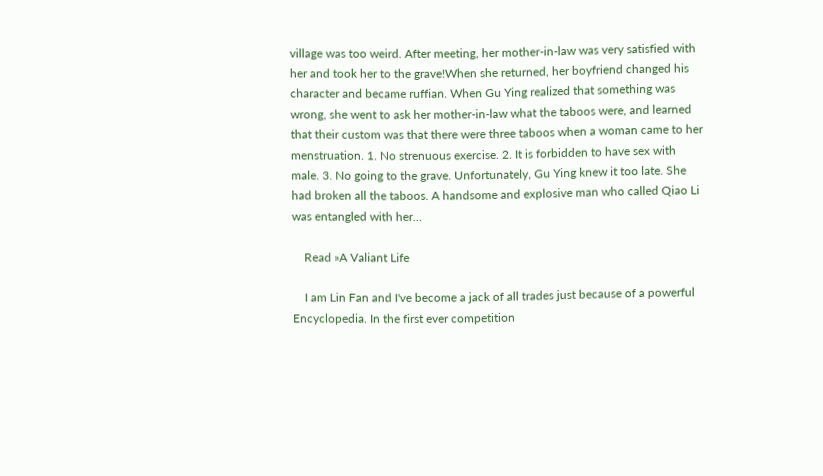village was too weird. After meeting, her mother-in-law was very satisfied with her and took her to the grave!When she returned, her boyfriend changed his character and became ruffian. When Gu Ying realized that something was wrong, she went to ask her mother-in-law what the taboos were, and learned that their custom was that there were three taboos when a woman came to her menstruation. 1. No strenuous exercise. 2. It is forbidden to have sex with male. 3. No going to the grave. Unfortunately, Gu Ying knew it too late. She had broken all the taboos. A handsome and explosive man who called Qiao Li was entangled with her…

    Read »A Valiant Life

    I am Lin Fan and I've become a jack of all trades just because of a powerful Encyclopedia. In the first ever competition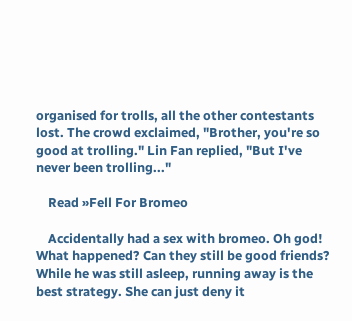organised for trolls, all the other contestants lost. The crowd exclaimed, "Brother, you're so good at trolling." Lin Fan replied, "But I've never been trolling..."

    Read »Fell For Bromeo

    Accidentally had a sex with bromeo. Oh god! What happened? Can they still be good friends? While he was still asleep, running away is the best strategy. She can just deny it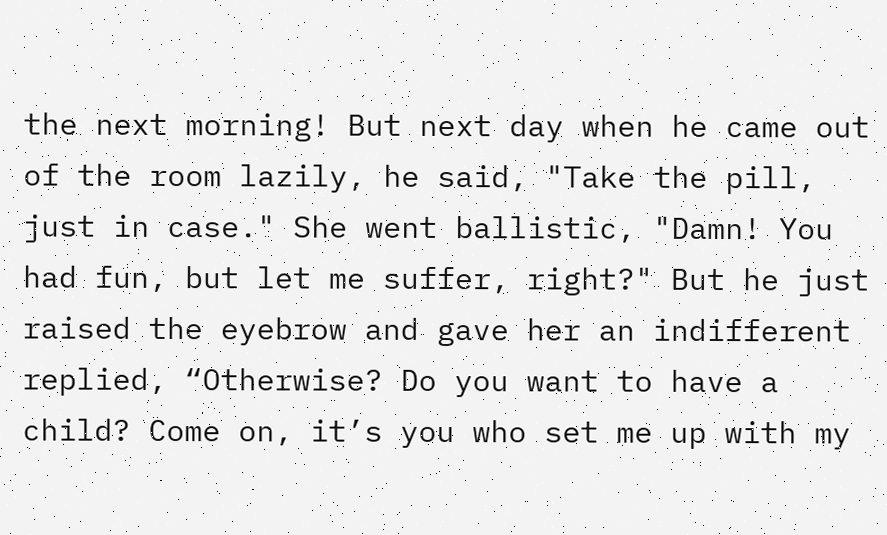the next morning! But next day when he came out of the room lazily, he said, "Take the pill, just in case." She went ballistic, "Damn! You had fun, but let me suffer, right?" But he just raised the eyebrow and gave her an indifferent replied, “Otherwise? Do you want to have a child? Come on, it’s you who set me up with my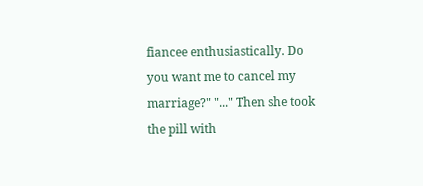fiancee enthusiastically. Do you want me to cancel my marriage?" "..." Then she took the pill with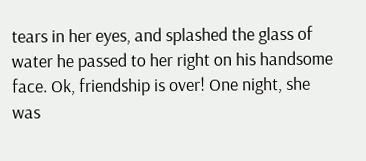tears in her eyes, and splashed the glass of water he passed to her right on his handsome face. Ok, friendship is over! One night, she was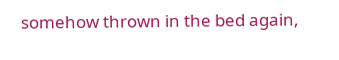somehow thrown in the bed again,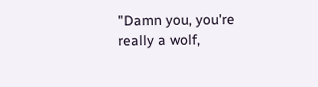"Damn you, you're really a wolf,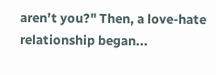aren’t you?" Then, a love-hate relationship began...